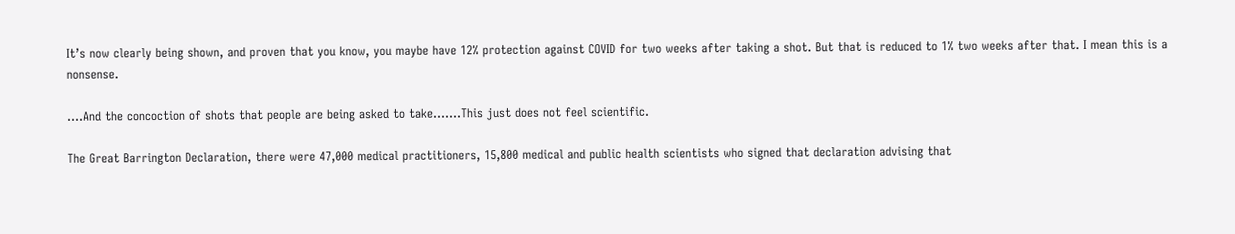It’s now clearly being shown, and proven that you know, you maybe have 12% protection against COVID for two weeks after taking a shot. But that is reduced to 1% two weeks after that. I mean this is a nonsense.

….And the concoction of shots that people are being asked to take…….This just does not feel scientific.

The Great Barrington Declaration, there were 47,000 medical practitioners, 15,800 medical and public health scientists who signed that declaration advising that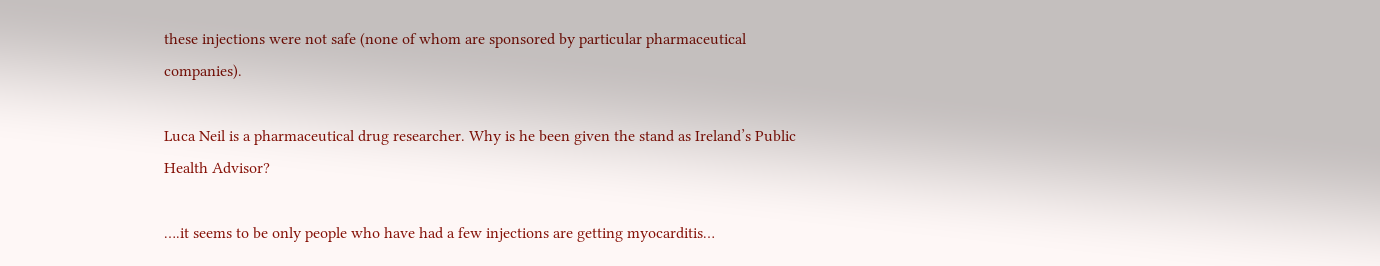these injections were not safe (none of whom are sponsored by particular pharmaceutical companies).

Luca Neil is a pharmaceutical drug researcher. Why is he been given the stand as Ireland’s Public Health Advisor?

….it seems to be only people who have had a few injections are getting myocarditis…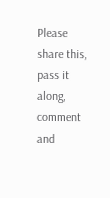Please share this, pass it along,
comment and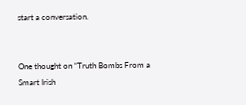start a conversation.


One thought on “Truth Bombs From a Smart Irish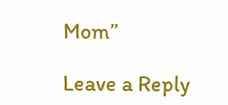Mom”

Leave a Reply